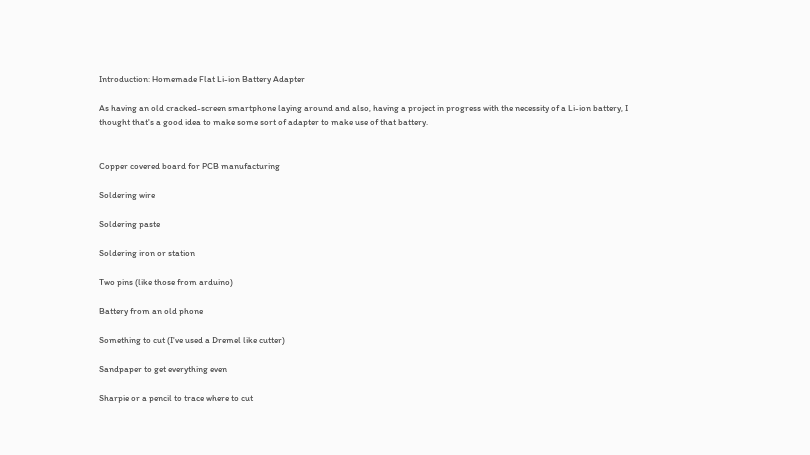Introduction: Homemade Flat Li-ion Battery Adapter

As having an old cracked-screen smartphone laying around and also, having a project in progress with the necessity of a Li-ion battery, I thought that's a good idea to make some sort of adapter to make use of that battery.


Copper covered board for PCB manufacturing

Soldering wire

Soldering paste

Soldering iron or station

Two pins (like those from arduino)

Battery from an old phone

Something to cut (I've used a Dremel like cutter)

Sandpaper to get everything even

Sharpie or a pencil to trace where to cut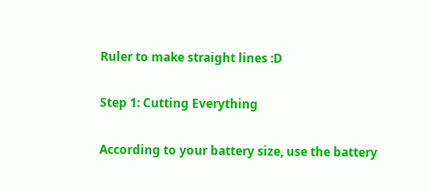Ruler to make straight lines :D

Step 1: Cutting Everything

According to your battery size, use the battery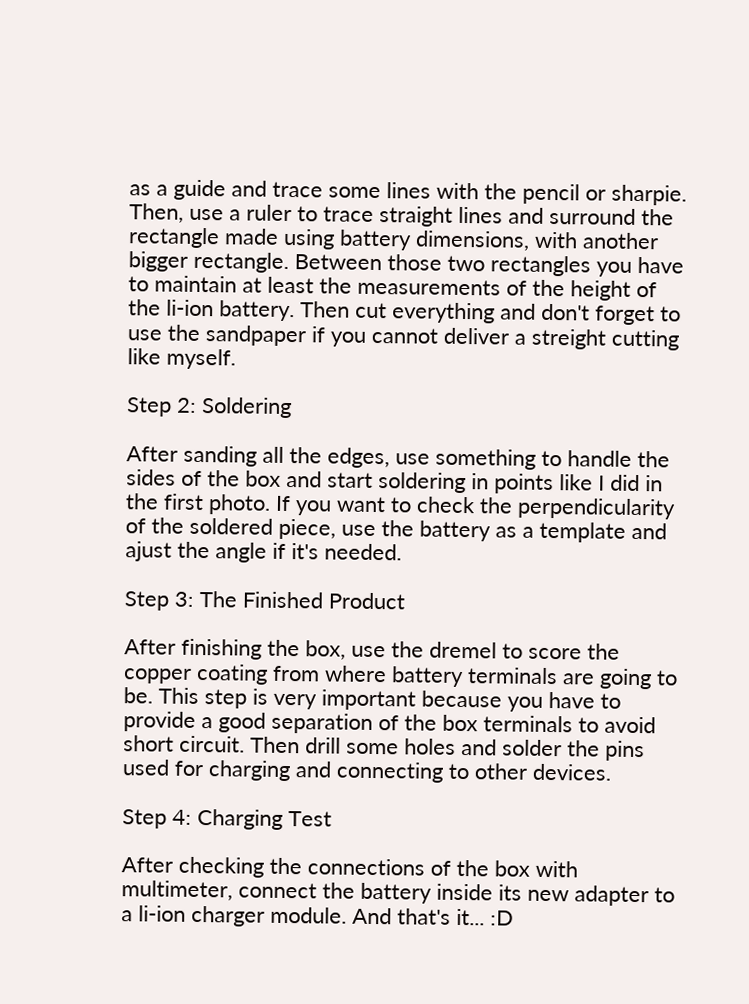as a guide and trace some lines with the pencil or sharpie. Then, use a ruler to trace straight lines and surround the rectangle made using battery dimensions, with another bigger rectangle. Between those two rectangles you have to maintain at least the measurements of the height of the li-ion battery. Then cut everything and don't forget to use the sandpaper if you cannot deliver a streight cutting like myself.

Step 2: Soldering

After sanding all the edges, use something to handle the sides of the box and start soldering in points like I did in the first photo. If you want to check the perpendicularity of the soldered piece, use the battery as a template and ajust the angle if it's needed.

Step 3: The Finished Product

After finishing the box, use the dremel to score the copper coating from where battery terminals are going to be. This step is very important because you have to provide a good separation of the box terminals to avoid short circuit. Then drill some holes and solder the pins used for charging and connecting to other devices.

Step 4: Charging Test

After checking the connections of the box with multimeter, connect the battery inside its new adapter to a li-ion charger module. And that's it... :D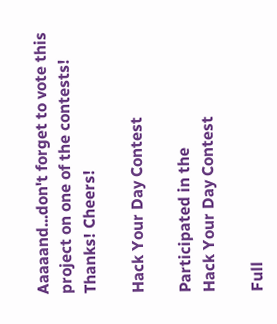Aaaaand...don't forget to vote this project on one of the contests! Thanks! Cheers!

Hack Your Day Contest

Participated in the
Hack Your Day Contest

Full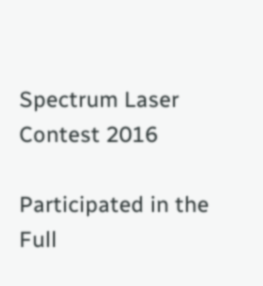Spectrum Laser Contest 2016

Participated in the
Full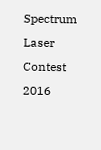Spectrum Laser Contest 2016